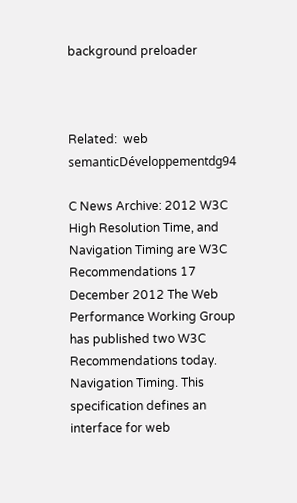background preloader



Related:  web semanticDéveloppementdg94

C News Archive: 2012 W3C High Resolution Time, and Navigation Timing are W3C Recommendations 17 December 2012 The Web Performance Working Group has published two W3C Recommendations today. Navigation Timing. This specification defines an interface for web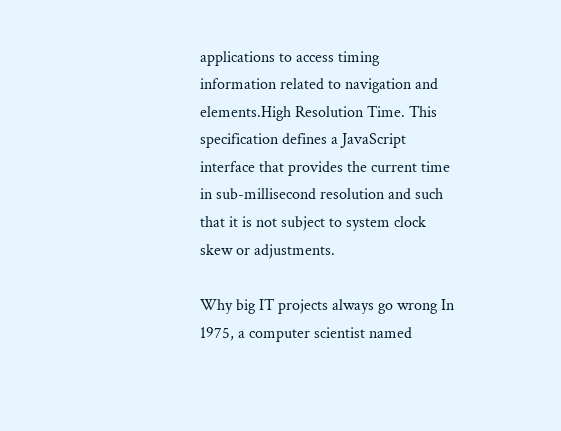applications to access timing information related to navigation and elements.High Resolution Time. This specification defines a JavaScript interface that provides the current time in sub-millisecond resolution and such that it is not subject to system clock skew or adjustments.

Why big IT projects always go wrong In 1975, a computer scientist named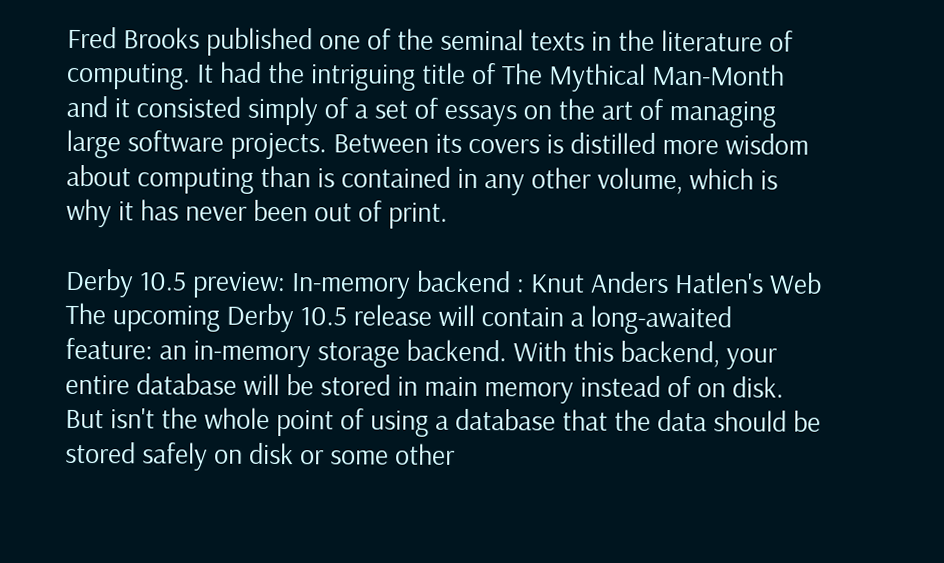Fred Brooks published one of the seminal texts in the literature of computing. It had the intriguing title of The Mythical Man-Month and it consisted simply of a set of essays on the art of managing large software projects. Between its covers is distilled more wisdom about computing than is contained in any other volume, which is why it has never been out of print.

Derby 10.5 preview: In-memory backend : Knut Anders Hatlen's Web The upcoming Derby 10.5 release will contain a long-awaited feature: an in-memory storage backend. With this backend, your entire database will be stored in main memory instead of on disk. But isn't the whole point of using a database that the data should be stored safely on disk or some other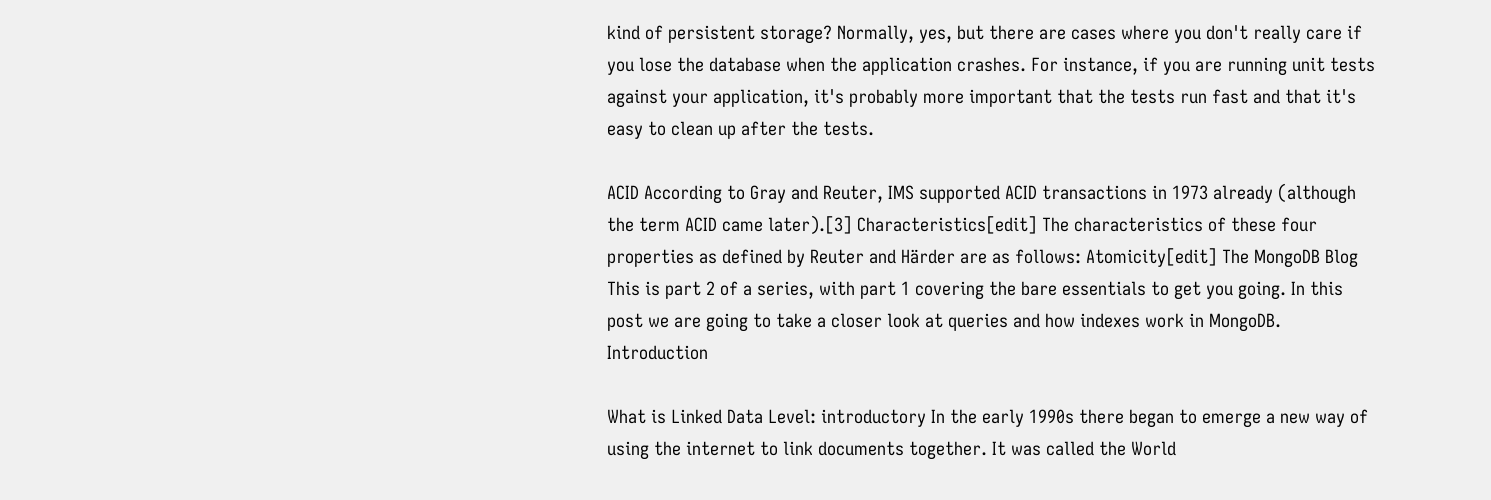kind of persistent storage? Normally, yes, but there are cases where you don't really care if you lose the database when the application crashes. For instance, if you are running unit tests against your application, it's probably more important that the tests run fast and that it's easy to clean up after the tests.

ACID According to Gray and Reuter, IMS supported ACID transactions in 1973 already (although the term ACID came later).[3] Characteristics[edit] The characteristics of these four properties as defined by Reuter and Härder are as follows: Atomicity[edit] The MongoDB Blog This is part 2 of a series, with part 1 covering the bare essentials to get you going. In this post we are going to take a closer look at queries and how indexes work in MongoDB. Introduction

What is Linked Data Level: introductory In the early 1990s there began to emerge a new way of using the internet to link documents together. It was called the World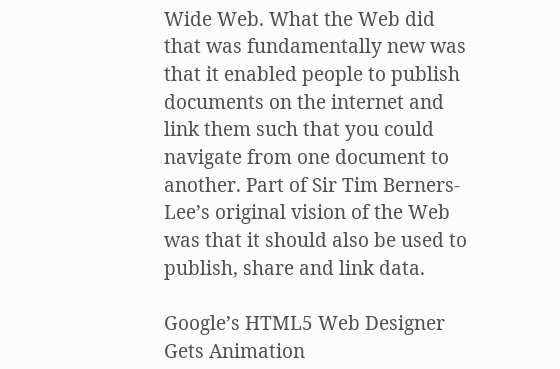Wide Web. What the Web did that was fundamentally new was that it enabled people to publish documents on the internet and link them such that you could navigate from one document to another. Part of Sir Tim Berners-Lee’s original vision of the Web was that it should also be used to publish, share and link data.

Google’s HTML5 Web Designer Gets Animation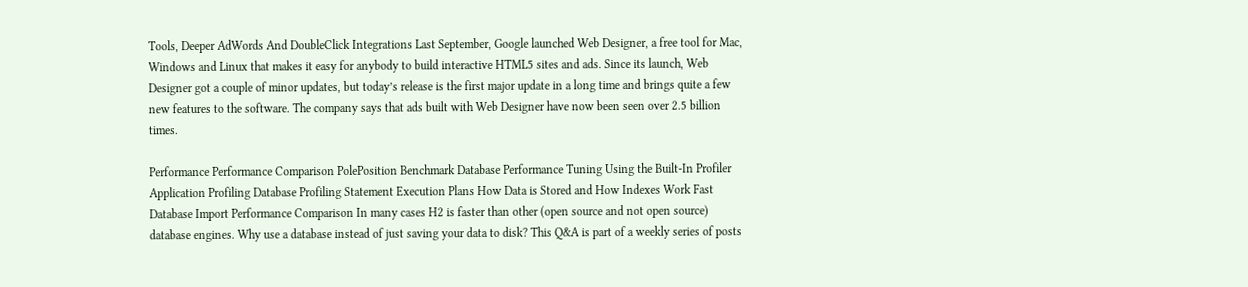Tools, Deeper AdWords And DoubleClick Integrations Last September, Google launched Web Designer, a free tool for Mac, Windows and Linux that makes it easy for anybody to build interactive HTML5 sites and ads. Since its launch, Web Designer got a couple of minor updates, but today’s release is the first major update in a long time and brings quite a few new features to the software. The company says that ads built with Web Designer have now been seen over 2.5 billion times.

Performance Performance Comparison PolePosition Benchmark Database Performance Tuning Using the Built-In Profiler Application Profiling Database Profiling Statement Execution Plans How Data is Stored and How Indexes Work Fast Database Import Performance Comparison In many cases H2 is faster than other (open source and not open source) database engines. Why use a database instead of just saving your data to disk? This Q&A is part of a weekly series of posts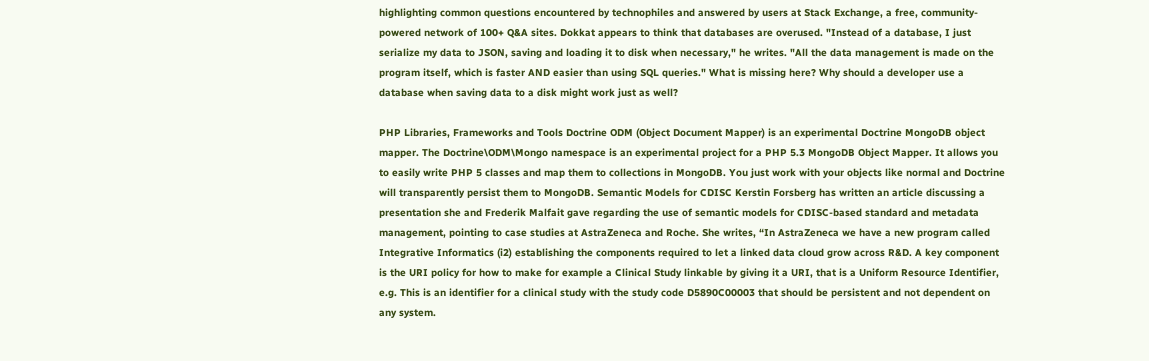highlighting common questions encountered by technophiles and answered by users at Stack Exchange, a free, community-powered network of 100+ Q&A sites. Dokkat appears to think that databases are overused. "Instead of a database, I just serialize my data to JSON, saving and loading it to disk when necessary," he writes. "All the data management is made on the program itself, which is faster AND easier than using SQL queries." What is missing here? Why should a developer use a database when saving data to a disk might work just as well?

PHP Libraries, Frameworks and Tools Doctrine ODM (Object Document Mapper) is an experimental Doctrine MongoDB object mapper. The Doctrine\ODM\Mongo namespace is an experimental project for a PHP 5.3 MongoDB Object Mapper. It allows you to easily write PHP 5 classes and map them to collections in MongoDB. You just work with your objects like normal and Doctrine will transparently persist them to MongoDB. Semantic Models for CDISC Kerstin Forsberg has written an article discussing a presentation she and Frederik Malfait gave regarding the use of semantic models for CDISC-based standard and metadata management, pointing to case studies at AstraZeneca and Roche. She writes, “In AstraZeneca we have a new program called Integrative Informatics (i2) establishing the components required to let a linked data cloud grow across R&D. A key component is the URI policy for how to make for example a Clinical Study linkable by giving it a URI, that is a Uniform Resource Identifier, e.g. This is an identifier for a clinical study with the study code D5890C00003 that should be persistent and not dependent on any system.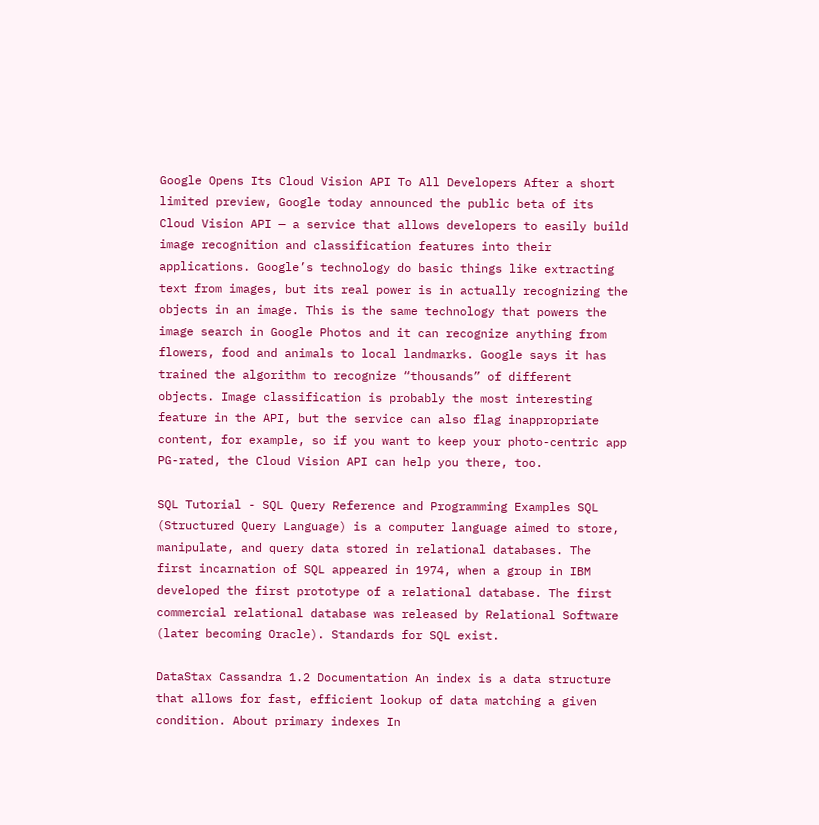Google Opens Its Cloud Vision API To All Developers After a short limited preview, Google today announced the public beta of its Cloud Vision API — a service that allows developers to easily build image recognition and classification features into their applications. Google’s technology do basic things like extracting text from images, but its real power is in actually recognizing the objects in an image. This is the same technology that powers the image search in Google Photos and it can recognize anything from flowers, food and animals to local landmarks. Google says it has trained the algorithm to recognize “thousands” of different objects. Image classification is probably the most interesting feature in the API, but the service can also flag inappropriate content, for example, so if you want to keep your photo-centric app PG-rated, the Cloud Vision API can help you there, too.

SQL Tutorial - SQL Query Reference and Programming Examples SQL (Structured Query Language) is a computer language aimed to store, manipulate, and query data stored in relational databases. The first incarnation of SQL appeared in 1974, when a group in IBM developed the first prototype of a relational database. The first commercial relational database was released by Relational Software (later becoming Oracle). Standards for SQL exist.

DataStax Cassandra 1.2 Documentation An index is a data structure that allows for fast, efficient lookup of data matching a given condition. About primary indexes In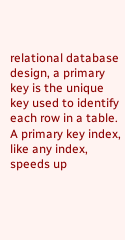relational database design, a primary key is the unique key used to identify each row in a table. A primary key index, like any index, speeds up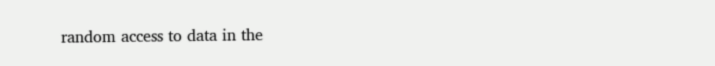random access to data in the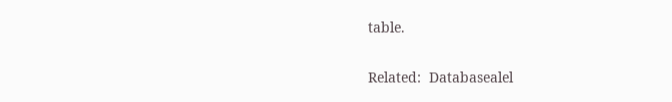table.

Related:  Databasealel